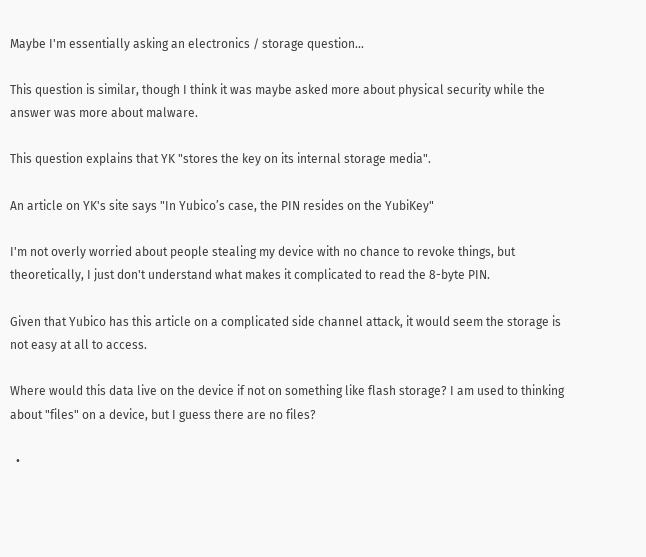Maybe I'm essentially asking an electronics / storage question...

This question is similar, though I think it was maybe asked more about physical security while the answer was more about malware.

This question explains that YK "stores the key on its internal storage media".

An article on YK's site says "In Yubico’s case, the PIN resides on the YubiKey"

I'm not overly worried about people stealing my device with no chance to revoke things, but theoretically, I just don't understand what makes it complicated to read the 8-byte PIN.

Given that Yubico has this article on a complicated side channel attack, it would seem the storage is not easy at all to access.

Where would this data live on the device if not on something like flash storage? I am used to thinking about "files" on a device, but I guess there are no files?

  •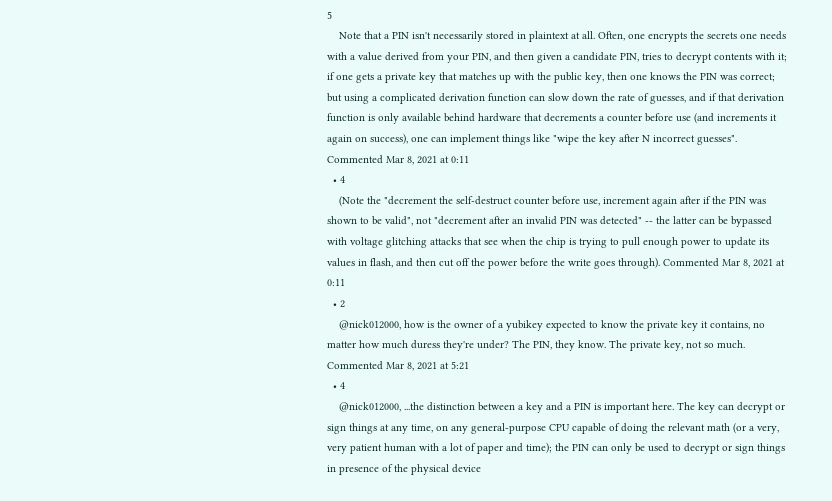5
    Note that a PIN isn't necessarily stored in plaintext at all. Often, one encrypts the secrets one needs with a value derived from your PIN, and then given a candidate PIN, tries to decrypt contents with it; if one gets a private key that matches up with the public key, then one knows the PIN was correct; but using a complicated derivation function can slow down the rate of guesses, and if that derivation function is only available behind hardware that decrements a counter before use (and increments it again on success), one can implement things like "wipe the key after N incorrect guesses". Commented Mar 8, 2021 at 0:11
  • 4
    (Note the "decrement the self-destruct counter before use, increment again after if the PIN was shown to be valid", not "decrement after an invalid PIN was detected" -- the latter can be bypassed with voltage glitching attacks that see when the chip is trying to pull enough power to update its values in flash, and then cut off the power before the write goes through). Commented Mar 8, 2021 at 0:11
  • 2
    @nick012000, how is the owner of a yubikey expected to know the private key it contains, no matter how much duress they're under? The PIN, they know. The private key, not so much. Commented Mar 8, 2021 at 5:21
  • 4
    @nick012000, ...the distinction between a key and a PIN is important here. The key can decrypt or sign things at any time, on any general-purpose CPU capable of doing the relevant math (or a very, very patient human with a lot of paper and time); the PIN can only be used to decrypt or sign things in presence of the physical device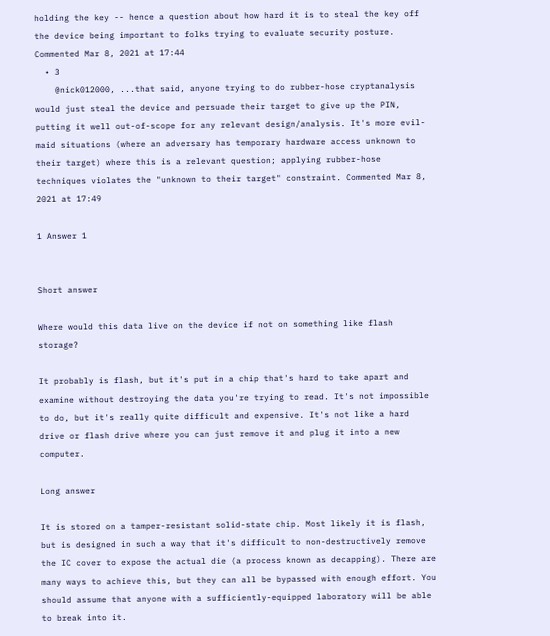holding the key -- hence a question about how hard it is to steal the key off the device being important to folks trying to evaluate security posture. Commented Mar 8, 2021 at 17:44
  • 3
    @nick012000, ...that said, anyone trying to do rubber-hose cryptanalysis would just steal the device and persuade their target to give up the PIN, putting it well out-of-scope for any relevant design/analysis. It's more evil-maid situations (where an adversary has temporary hardware access unknown to their target) where this is a relevant question; applying rubber-hose techniques violates the "unknown to their target" constraint. Commented Mar 8, 2021 at 17:49

1 Answer 1


Short answer

Where would this data live on the device if not on something like flash storage?

It probably is flash, but it's put in a chip that's hard to take apart and examine without destroying the data you're trying to read. It's not impossible to do, but it's really quite difficult and expensive. It's not like a hard drive or flash drive where you can just remove it and plug it into a new computer.

Long answer

It is stored on a tamper-resistant solid-state chip. Most likely it is flash, but is designed in such a way that it's difficult to non-destructively remove the IC cover to expose the actual die (a process known as decapping). There are many ways to achieve this, but they can all be bypassed with enough effort. You should assume that anyone with a sufficiently-equipped laboratory will be able to break into it.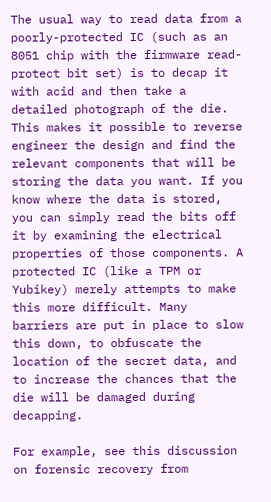The usual way to read data from a poorly-protected IC (such as an 8051 chip with the firmware read-protect bit set) is to decap it with acid and then take a detailed photograph of the die. This makes it possible to reverse engineer the design and find the relevant components that will be storing the data you want. If you know where the data is stored, you can simply read the bits off it by examining the electrical properties of those components. A protected IC (like a TPM or Yubikey) merely attempts to make this more difficult. Many barriers are put in place to slow this down, to obfuscate the location of the secret data, and to increase the chances that the die will be damaged during decapping.

For example, see this discussion on forensic recovery from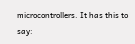microcontrollers. It has this to say: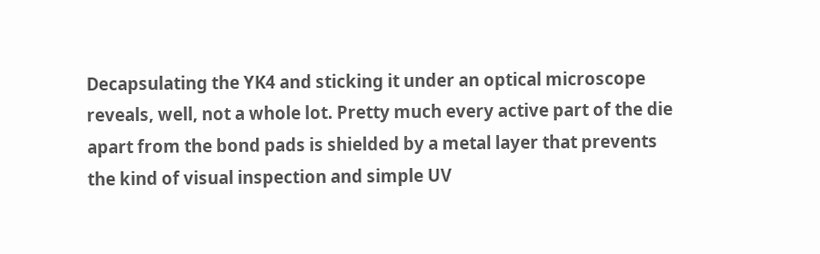Decapsulating the YK4 and sticking it under an optical microscope reveals, well, not a whole lot. Pretty much every active part of the die apart from the bond pads is shielded by a metal layer that prevents the kind of visual inspection and simple UV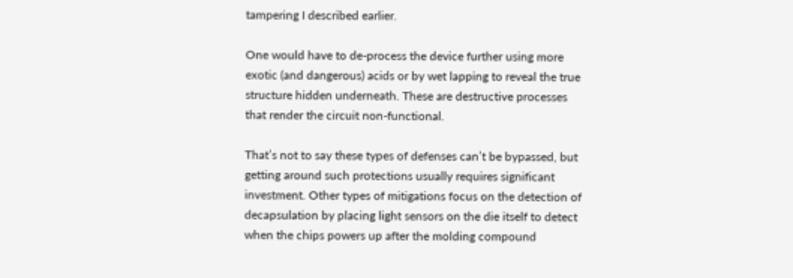tampering I described earlier.

One would have to de-process the device further using more exotic (and dangerous) acids or by wet lapping to reveal the true structure hidden underneath. These are destructive processes that render the circuit non-functional.

That’s not to say these types of defenses can’t be bypassed, but getting around such protections usually requires significant investment. Other types of mitigations focus on the detection of decapsulation by placing light sensors on the die itself to detect when the chips powers up after the molding compound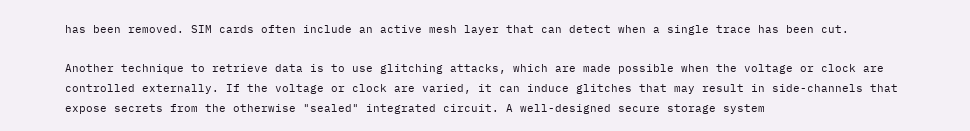has been removed. SIM cards often include an active mesh layer that can detect when a single trace has been cut.

Another technique to retrieve data is to use glitching attacks, which are made possible when the voltage or clock are controlled externally. If the voltage or clock are varied, it can induce glitches that may result in side-channels that expose secrets from the otherwise "sealed" integrated circuit. A well-designed secure storage system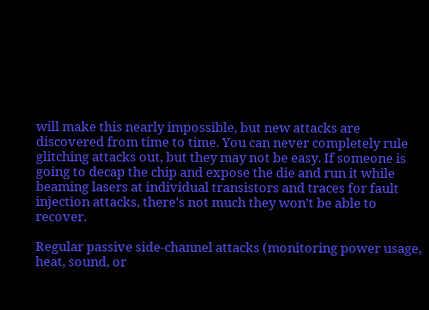will make this nearly impossible, but new attacks are discovered from time to time. You can never completely rule glitching attacks out, but they may not be easy. If someone is going to decap the chip and expose the die and run it while beaming lasers at individual transistors and traces for fault injection attacks, there's not much they won't be able to recover.

Regular passive side-channel attacks (monitoring power usage, heat, sound, or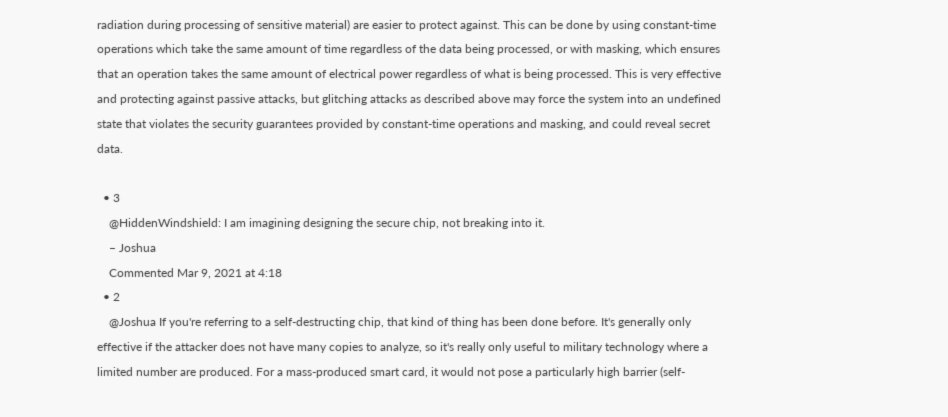radiation during processing of sensitive material) are easier to protect against. This can be done by using constant-time operations which take the same amount of time regardless of the data being processed, or with masking, which ensures that an operation takes the same amount of electrical power regardless of what is being processed. This is very effective and protecting against passive attacks, but glitching attacks as described above may force the system into an undefined state that violates the security guarantees provided by constant-time operations and masking, and could reveal secret data.

  • 3
    @HiddenWindshield: I am imagining designing the secure chip, not breaking into it.
    – Joshua
    Commented Mar 9, 2021 at 4:18
  • 2
    @Joshua If you're referring to a self-destructing chip, that kind of thing has been done before. It's generally only effective if the attacker does not have many copies to analyze, so it's really only useful to military technology where a limited number are produced. For a mass-produced smart card, it would not pose a particularly high barrier (self-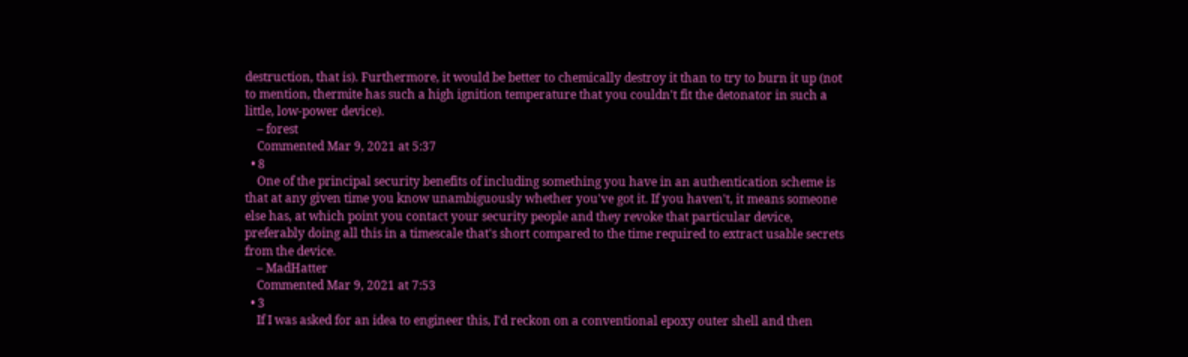destruction, that is). Furthermore, it would be better to chemically destroy it than to try to burn it up (not to mention, thermite has such a high ignition temperature that you couldn't fit the detonator in such a little, low-power device).
    – forest
    Commented Mar 9, 2021 at 5:37
  • 8
    One of the principal security benefits of including something you have in an authentication scheme is that at any given time you know unambiguously whether you've got it. If you haven't, it means someone else has, at which point you contact your security people and they revoke that particular device, preferably doing all this in a timescale that's short compared to the time required to extract usable secrets from the device.
    – MadHatter
    Commented Mar 9, 2021 at 7:53
  • 3
    If I was asked for an idea to engineer this, I'd reckon on a conventional epoxy outer shell and then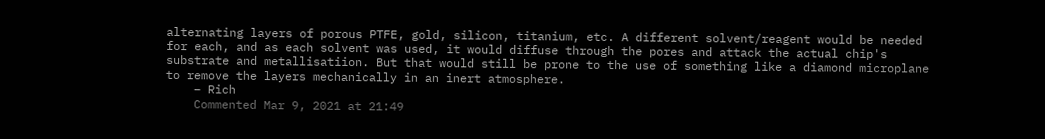alternating layers of porous PTFE, gold, silicon, titanium, etc. A different solvent/reagent would be needed for each, and as each solvent was used, it would diffuse through the pores and attack the actual chip's substrate and metallisatiion. But that would still be prone to the use of something like a diamond microplane to remove the layers mechanically in an inert atmosphere.
    – Rich
    Commented Mar 9, 2021 at 21:49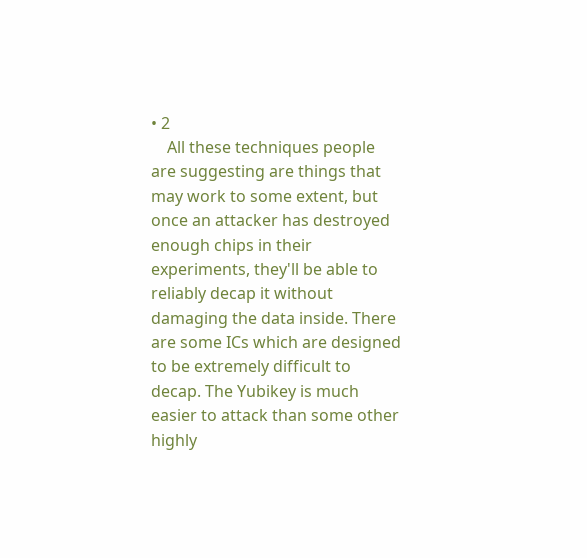• 2
    All these techniques people are suggesting are things that may work to some extent, but once an attacker has destroyed enough chips in their experiments, they'll be able to reliably decap it without damaging the data inside. There are some ICs which are designed to be extremely difficult to decap. The Yubikey is much easier to attack than some other highly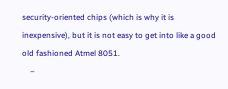security-oriented chips (which is why it is inexpensive), but it is not easy to get into like a good old fashioned Atmel 8051.
    –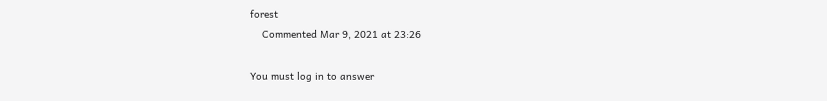forest
    Commented Mar 9, 2021 at 23:26

You must log in to answer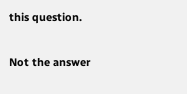this question.

Not the answer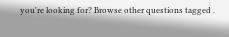you're looking for? Browse other questions tagged .